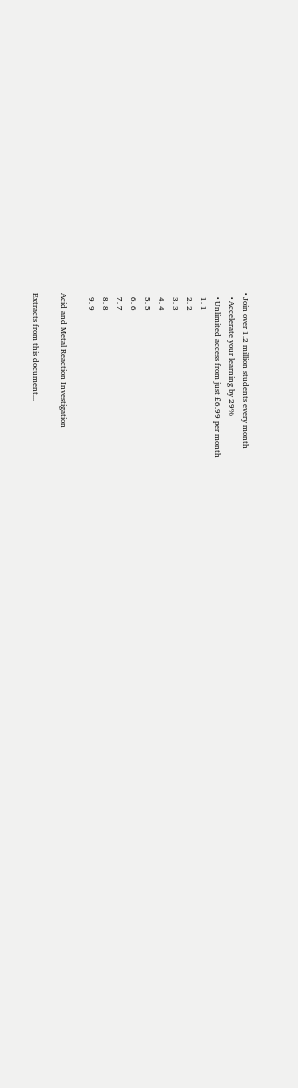• Join over 1.2 million students every month
  • Accelerate your learning by 29%
  • Unlimited access from just £6.99 per month
  1. 1
  2. 2
  3. 3
  4. 4
  5. 5
  6. 6
  7. 7
  8. 8
  9. 9

Acid and Metal Reaction Investigation

Extracts from this document...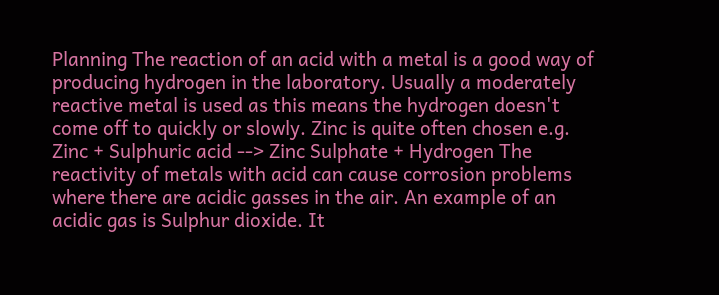Planning The reaction of an acid with a metal is a good way of producing hydrogen in the laboratory. Usually a moderately reactive metal is used as this means the hydrogen doesn't come off to quickly or slowly. Zinc is quite often chosen e.g. Zinc + Sulphuric acid --> Zinc Sulphate + Hydrogen The reactivity of metals with acid can cause corrosion problems where there are acidic gasses in the air. An example of an acidic gas is Sulphur dioxide. It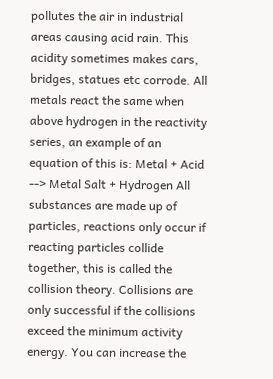pollutes the air in industrial areas causing acid rain. This acidity sometimes makes cars, bridges, statues etc corrode. All metals react the same when above hydrogen in the reactivity series, an example of an equation of this is: Metal + Acid --> Metal Salt + Hydrogen All substances are made up of particles, reactions only occur if reacting particles collide together, this is called the collision theory. Collisions are only successful if the collisions exceed the minimum activity energy. You can increase the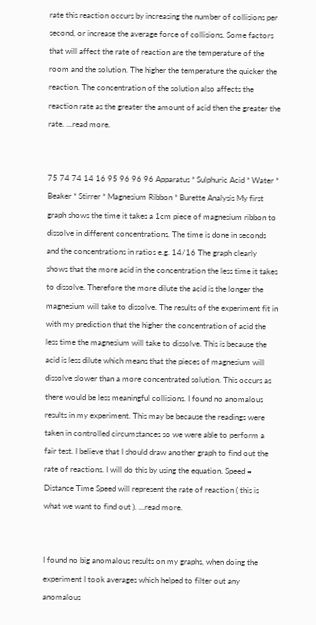rate this reaction occurs by increasing the number of collisions per second, or increase the average force of collisions. Some factors that will affect the rate of reaction are the temperature of the room and the solution. The higher the temperature the quicker the reaction. The concentration of the solution also affects the reaction rate as the greater the amount of acid then the greater the rate. ...read more.


75 74 74 14 16 95 96 96 96 Apparatus * Sulphuric Acid * Water * Beaker * Stirrer * Magnesium Ribbon * Burette Analysis My first graph shows the time it takes a 1cm piece of magnesium ribbon to dissolve in different concentrations. The time is done in seconds and the concentrations in ratios e.g. 14/16 The graph clearly shows that the more acid in the concentration the less time it takes to dissolve. Therefore the more dilute the acid is the longer the magnesium will take to dissolve. The results of the experiment fit in with my prediction that the higher the concentration of acid the less time the magnesium will take to dissolve. This is because the acid is less dilute which means that the pieces of magnesium will dissolve slower than a more concentrated solution. This occurs as there would be less meaningful collisions. I found no anomalous results in my experiment. This may be because the readings were taken in controlled circumstances so we were able to perform a fair test. I believe that I should draw another graph to find out the rate of reactions. I will do this by using the equation. Speed = Distance Time Speed will represent the rate of reaction ( this is what we want to find out ). ...read more.


I found no big anomalous results on my graphs, when doing the experiment I took averages which helped to filter out any anomalous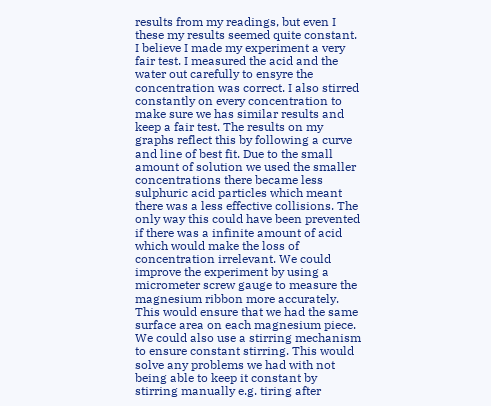results from my readings, but even I these my results seemed quite constant. I believe I made my experiment a very fair test. I measured the acid and the water out carefully to ensyre the concentration was correct. I also stirred constantly on every concentration to make sure we has similar results and keep a fair test. The results on my graphs reflect this by following a curve and line of best fit. Due to the small amount of solution we used the smaller concentrations there became less sulphuric acid particles which meant there was a less effective collisions. The only way this could have been prevented if there was a infinite amount of acid which would make the loss of concentration irrelevant. We could improve the experiment by using a micrometer screw gauge to measure the magnesium ribbon more accurately. This would ensure that we had the same surface area on each magnesium piece. We could also use a stirring mechanism to ensure constant stirring. This would solve any problems we had with not being able to keep it constant by stirring manually e.g. tiring after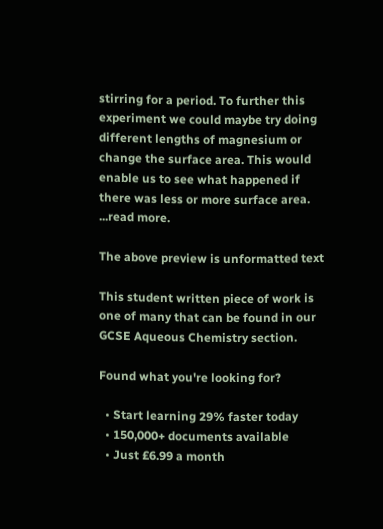stirring for a period. To further this experiment we could maybe try doing different lengths of magnesium or change the surface area. This would enable us to see what happened if there was less or more surface area. ...read more.

The above preview is unformatted text

This student written piece of work is one of many that can be found in our GCSE Aqueous Chemistry section.

Found what you're looking for?

  • Start learning 29% faster today
  • 150,000+ documents available
  • Just £6.99 a month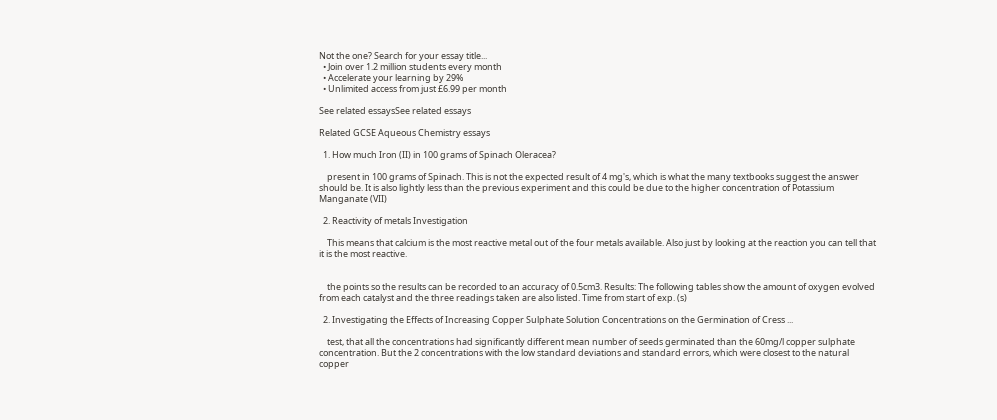Not the one? Search for your essay title...
  • Join over 1.2 million students every month
  • Accelerate your learning by 29%
  • Unlimited access from just £6.99 per month

See related essaysSee related essays

Related GCSE Aqueous Chemistry essays

  1. How much Iron (II) in 100 grams of Spinach Oleracea?

    present in 100 grams of Spinach. This is not the expected result of 4 mg's, which is what the many textbooks suggest the answer should be. It is also lightly less than the previous experiment and this could be due to the higher concentration of Potassium Manganate (VII)

  2. Reactivity of metals Investigation

    This means that calcium is the most reactive metal out of the four metals available. Also just by looking at the reaction you can tell that it is the most reactive.


    the points so the results can be recorded to an accuracy of 0.5cm3. Results: The following tables show the amount of oxygen evolved from each catalyst and the three readings taken are also listed. Time from start of exp. (s)

  2. Investigating the Effects of Increasing Copper Sulphate Solution Concentrations on the Germination of Cress ...

    test, that all the concentrations had significantly different mean number of seeds germinated than the 60mg/l copper sulphate concentration. But the 2 concentrations with the low standard deviations and standard errors, which were closest to the natural copper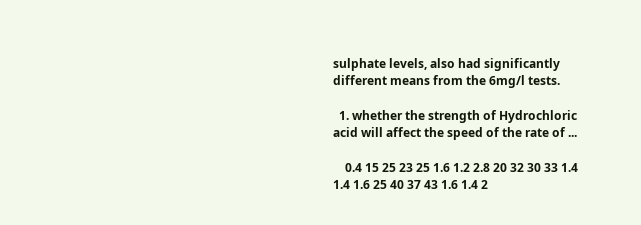sulphate levels, also had significantly different means from the 6mg/l tests.

  1. whether the strength of Hydrochloric acid will affect the speed of the rate of ...

    0.4 15 25 23 25 1.6 1.2 2.8 20 32 30 33 1.4 1.4 1.6 25 40 37 43 1.6 1.4 2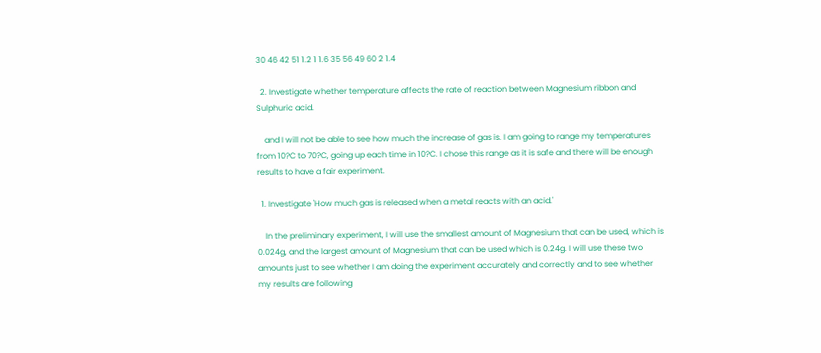30 46 42 51 1.2 1 1.6 35 56 49 60 2 1.4

  2. Investigate whether temperature affects the rate of reaction between Magnesium ribbon and Sulphuric acid.

    and I will not be able to see how much the increase of gas is. I am going to range my temperatures from 10?C to 70?C, going up each time in 10?C. I chose this range as it is safe and there will be enough results to have a fair experiment.

  1. Investigate 'How much gas is released when a metal reacts with an acid.'

    In the preliminary experiment, I will use the smallest amount of Magnesium that can be used, which is 0.024g, and the largest amount of Magnesium that can be used which is 0.24g. I will use these two amounts just to see whether I am doing the experiment accurately and correctly and to see whether my results are following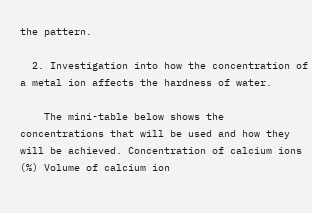the pattern.

  2. Investigation into how the concentration of a metal ion affects the hardness of water.

    The mini-table below shows the concentrations that will be used and how they will be achieved. Concentration of calcium ions (%) Volume of calcium ion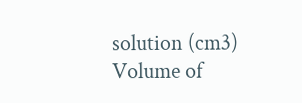solution (cm3) Volume of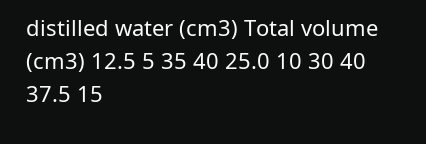distilled water (cm3) Total volume (cm3) 12.5 5 35 40 25.0 10 30 40 37.5 15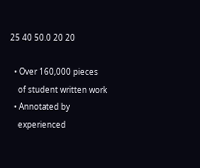25 40 50.0 20 20

  • Over 160,000 pieces
    of student written work
  • Annotated by
    experienced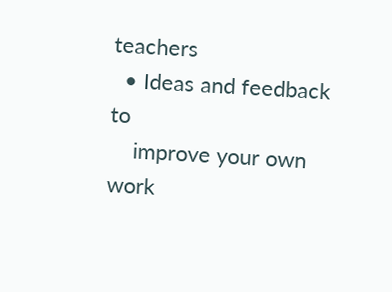teachers
  • Ideas and feedback to
    improve your own work